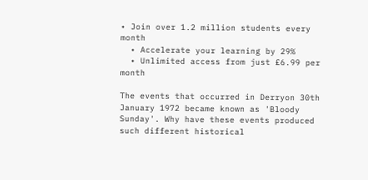• Join over 1.2 million students every month
  • Accelerate your learning by 29%
  • Unlimited access from just £6.99 per month

The events that occurred in Derryon 30th January 1972 became known as 'Bloody Sunday'. Why have these events produced such different historical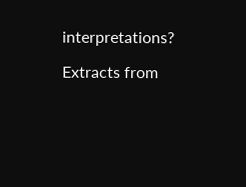interpretations?

Extracts from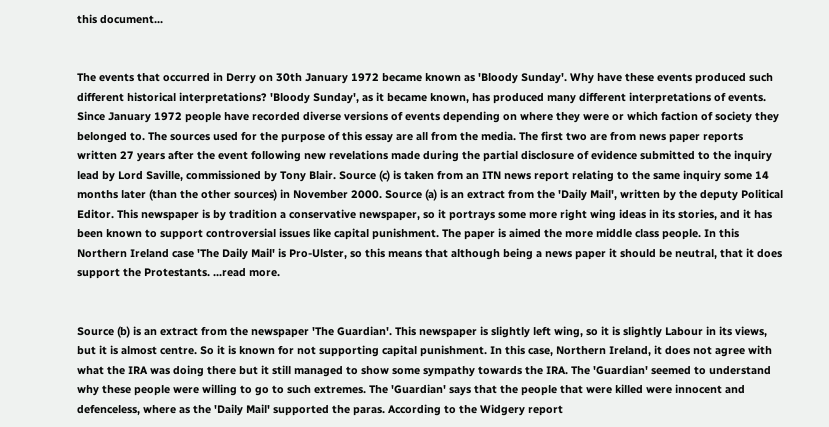this document...


The events that occurred in Derry on 30th January 1972 became known as 'Bloody Sunday'. Why have these events produced such different historical interpretations? 'Bloody Sunday', as it became known, has produced many different interpretations of events. Since January 1972 people have recorded diverse versions of events depending on where they were or which faction of society they belonged to. The sources used for the purpose of this essay are all from the media. The first two are from news paper reports written 27 years after the event following new revelations made during the partial disclosure of evidence submitted to the inquiry lead by Lord Saville, commissioned by Tony Blair. Source (c) is taken from an ITN news report relating to the same inquiry some 14 months later (than the other sources) in November 2000. Source (a) is an extract from the 'Daily Mail', written by the deputy Political Editor. This newspaper is by tradition a conservative newspaper, so it portrays some more right wing ideas in its stories, and it has been known to support controversial issues like capital punishment. The paper is aimed the more middle class people. In this Northern Ireland case 'The Daily Mail' is Pro-Ulster, so this means that although being a news paper it should be neutral, that it does support the Protestants. ...read more.


Source (b) is an extract from the newspaper 'The Guardian'. This newspaper is slightly left wing, so it is slightly Labour in its views, but it is almost centre. So it is known for not supporting capital punishment. In this case, Northern Ireland, it does not agree with what the IRA was doing there but it still managed to show some sympathy towards the IRA. The 'Guardian' seemed to understand why these people were willing to go to such extremes. The 'Guardian' says that the people that were killed were innocent and defenceless, where as the 'Daily Mail' supported the paras. According to the Widgery report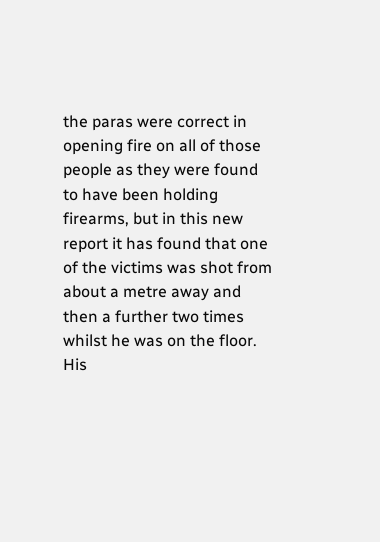the paras were correct in opening fire on all of those people as they were found to have been holding firearms, but in this new report it has found that one of the victims was shot from about a metre away and then a further two times whilst he was on the floor. His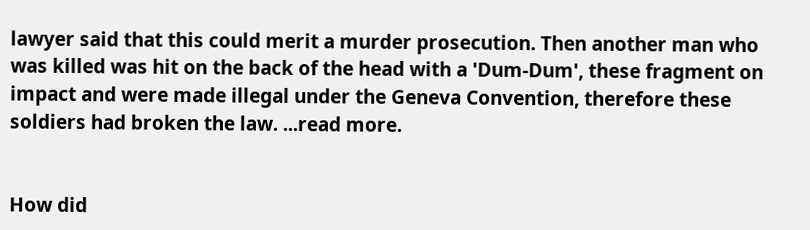lawyer said that this could merit a murder prosecution. Then another man who was killed was hit on the back of the head with a 'Dum-Dum', these fragment on impact and were made illegal under the Geneva Convention, therefore these soldiers had broken the law. ...read more.


How did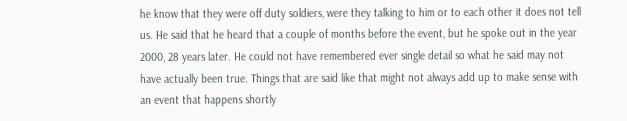he know that they were off duty soldiers, were they talking to him or to each other it does not tell us. He said that he heard that a couple of months before the event, but he spoke out in the year 2000, 28 years later. He could not have remembered ever single detail so what he said may not have actually been true. Things that are said like that might not always add up to make sense with an event that happens shortly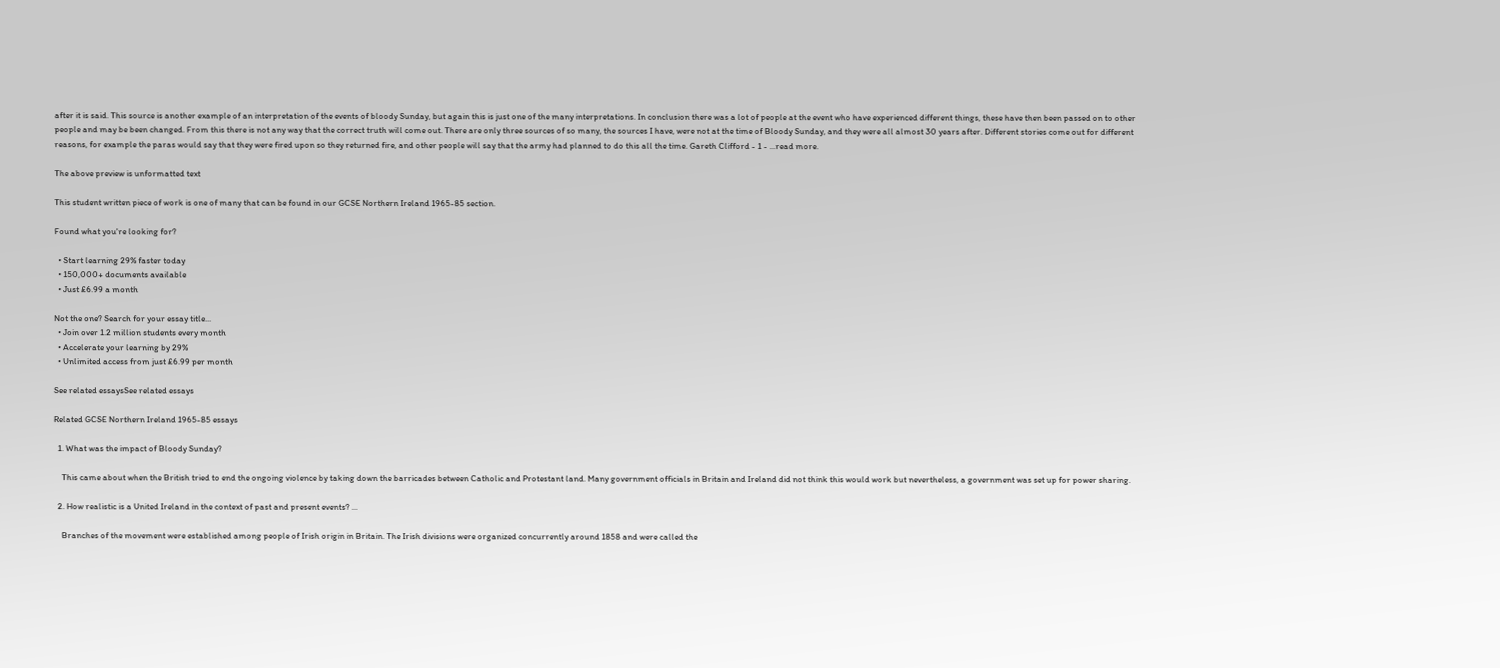after it is said. This source is another example of an interpretation of the events of bloody Sunday, but again this is just one of the many interpretations. In conclusion there was a lot of people at the event who have experienced different things, these have then been passed on to other people and may be been changed. From this there is not any way that the correct truth will come out. There are only three sources of so many, the sources I have, were not at the time of Bloody Sunday, and they were all almost 30 years after. Different stories come out for different reasons, for example the paras would say that they were fired upon so they returned fire, and other people will say that the army had planned to do this all the time. Gareth Clifford - 1 - ...read more.

The above preview is unformatted text

This student written piece of work is one of many that can be found in our GCSE Northern Ireland 1965-85 section.

Found what you're looking for?

  • Start learning 29% faster today
  • 150,000+ documents available
  • Just £6.99 a month

Not the one? Search for your essay title...
  • Join over 1.2 million students every month
  • Accelerate your learning by 29%
  • Unlimited access from just £6.99 per month

See related essaysSee related essays

Related GCSE Northern Ireland 1965-85 essays

  1. What was the impact of Bloody Sunday?

    This came about when the British tried to end the ongoing violence by taking down the barricades between Catholic and Protestant land. Many government officials in Britain and Ireland did not think this would work but nevertheless, a government was set up for power sharing.

  2. How realistic is a United Ireland in the context of past and present events? ...

    Branches of the movement were established among people of Irish origin in Britain. The Irish divisions were organized concurrently around 1858 and were called the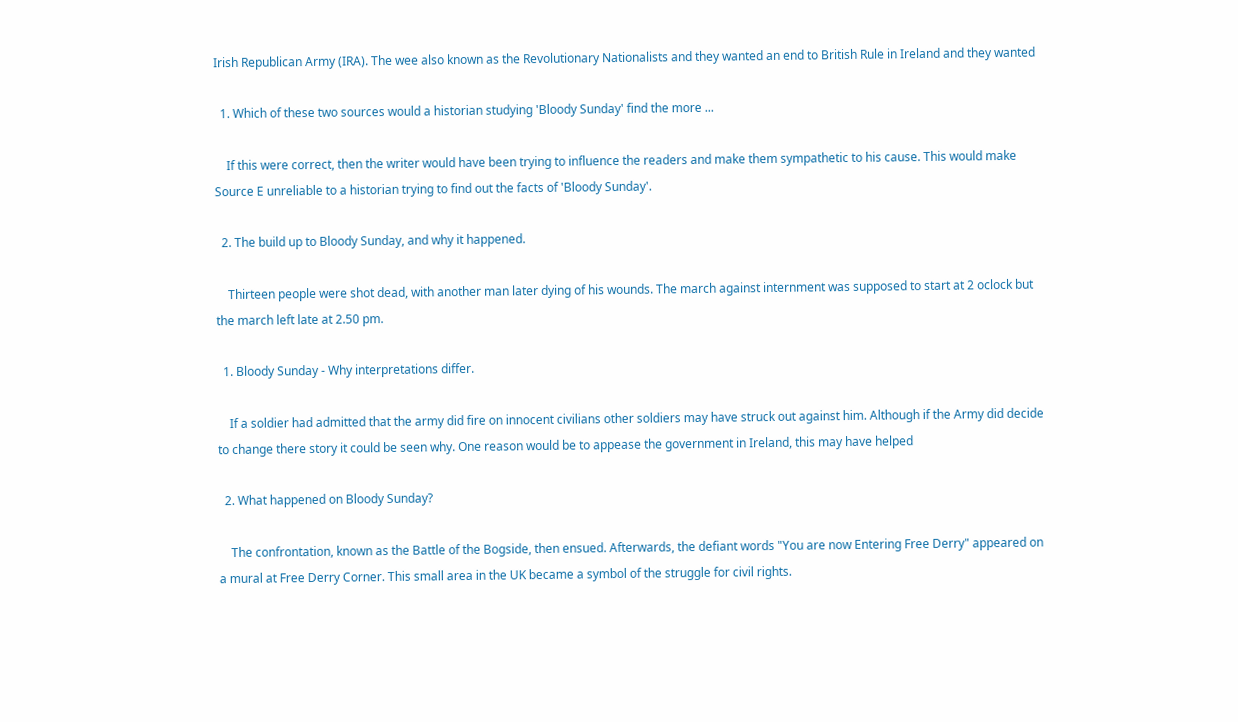Irish Republican Army (IRA). The wee also known as the Revolutionary Nationalists and they wanted an end to British Rule in Ireland and they wanted

  1. Which of these two sources would a historian studying 'Bloody Sunday' find the more ...

    If this were correct, then the writer would have been trying to influence the readers and make them sympathetic to his cause. This would make Source E unreliable to a historian trying to find out the facts of 'Bloody Sunday'.

  2. The build up to Bloody Sunday, and why it happened.

    Thirteen people were shot dead, with another man later dying of his wounds. The march against internment was supposed to start at 2 oclock but the march left late at 2.50 pm.

  1. Bloody Sunday - Why interpretations differ.

    If a soldier had admitted that the army did fire on innocent civilians other soldiers may have struck out against him. Although if the Army did decide to change there story it could be seen why. One reason would be to appease the government in Ireland, this may have helped

  2. What happened on Bloody Sunday?

    The confrontation, known as the Battle of the Bogside, then ensued. Afterwards, the defiant words "You are now Entering Free Derry" appeared on a mural at Free Derry Corner. This small area in the UK became a symbol of the struggle for civil rights.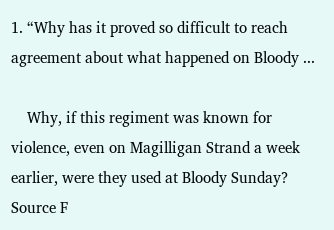1. “Why has it proved so difficult to reach agreement about what happened on Bloody ...

    Why, if this regiment was known for violence, even on Magilligan Strand a week earlier, were they used at Bloody Sunday? Source F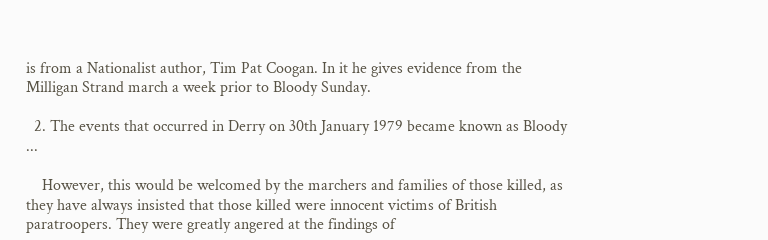is from a Nationalist author, Tim Pat Coogan. In it he gives evidence from the Milligan Strand march a week prior to Bloody Sunday.

  2. The events that occurred in Derry on 30th January 1979 became known as Bloody ...

    However, this would be welcomed by the marchers and families of those killed, as they have always insisted that those killed were innocent victims of British paratroopers. They were greatly angered at the findings of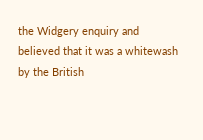the Widgery enquiry and believed that it was a whitewash by the British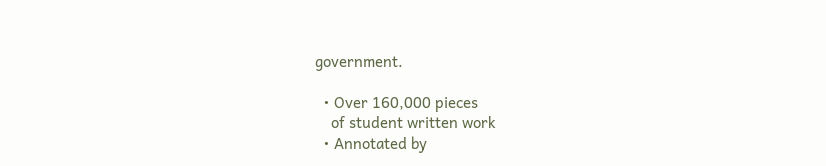government.

  • Over 160,000 pieces
    of student written work
  • Annotated by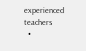experienced teachers
  •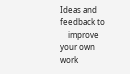Ideas and feedback to
    improve your own work